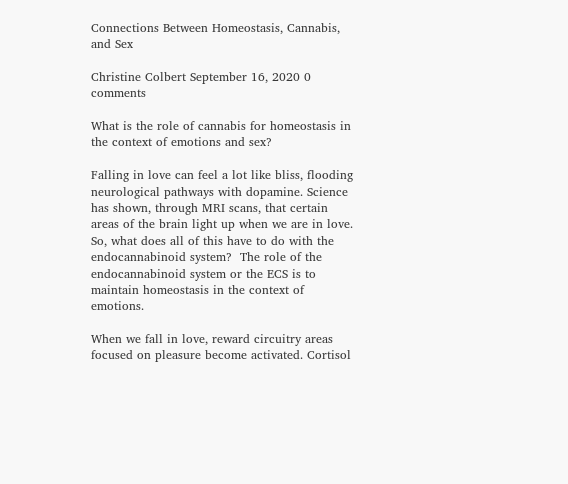Connections Between Homeostasis, Cannabis, and Sex

Christine Colbert September 16, 2020 0 comments

What is the role of cannabis for homeostasis in the context of emotions and sex?

Falling in love can feel a lot like bliss, flooding neurological pathways with dopamine. Science has shown, through MRI scans, that certain areas of the brain light up when we are in love. So, what does all of this have to do with the endocannabinoid system?  The role of the endocannabinoid system or the ECS is to maintain homeostasis in the context of emotions.

When we fall in love, reward circuitry areas focused on pleasure become activated. Cortisol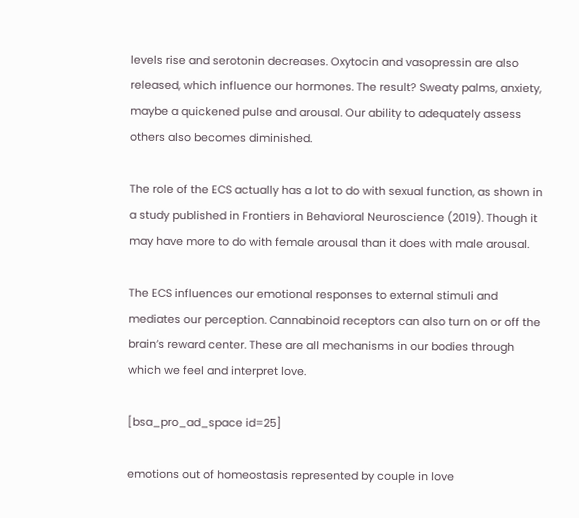levels rise and serotonin decreases. Oxytocin and vasopressin are also released, which influence our hormones. The result? Sweaty palms, anxiety, maybe a quickened pulse and arousal. Our ability to adequately assess others also becomes diminished.

The role of the ECS actually has a lot to do with sexual function, as shown in a study published in Frontiers in Behavioral Neuroscience (2019). Though it may have more to do with female arousal than it does with male arousal.

The ECS influences our emotional responses to external stimuli and mediates our perception. Cannabinoid receptors can also turn on or off the brain’s reward center. These are all mechanisms in our bodies through which we feel and interpret love.

[bsa_pro_ad_space id=25]

emotions out of homeostasis represented by couple in love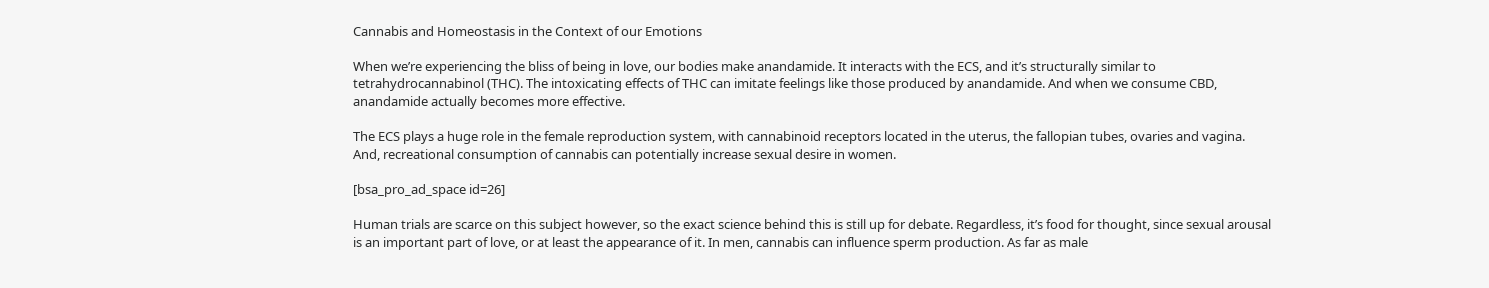Cannabis and Homeostasis in the Context of our Emotions

When we’re experiencing the bliss of being in love, our bodies make anandamide. It interacts with the ECS, and it’s structurally similar to tetrahydrocannabinol (THC). The intoxicating effects of THC can imitate feelings like those produced by anandamide. And when we consume CBD, anandamide actually becomes more effective.

The ECS plays a huge role in the female reproduction system, with cannabinoid receptors located in the uterus, the fallopian tubes, ovaries and vagina. And, recreational consumption of cannabis can potentially increase sexual desire in women.

[bsa_pro_ad_space id=26]

Human trials are scarce on this subject however, so the exact science behind this is still up for debate. Regardless, it’s food for thought, since sexual arousal is an important part of love, or at least the appearance of it. In men, cannabis can influence sperm production. As far as male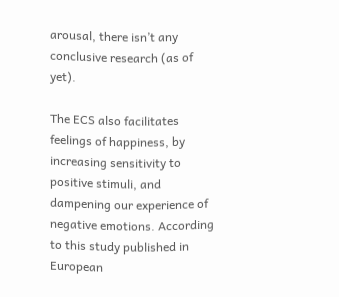arousal, there isn’t any conclusive research (as of yet).

The ECS also facilitates feelings of happiness, by increasing sensitivity to positive stimuli, and dampening our experience of negative emotions. According to this study published in European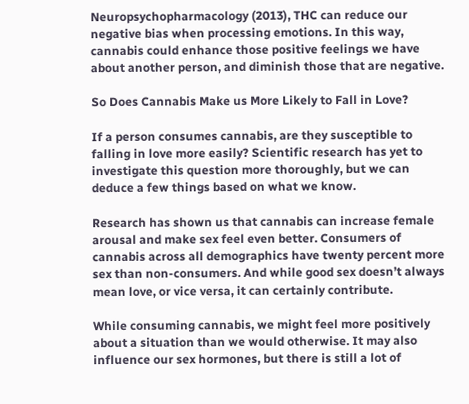Neuropsychopharmacology (2013), THC can reduce our negative bias when processing emotions. In this way, cannabis could enhance those positive feelings we have about another person, and diminish those that are negative.

So Does Cannabis Make us More Likely to Fall in Love?

If a person consumes cannabis, are they susceptible to falling in love more easily? Scientific research has yet to investigate this question more thoroughly, but we can deduce a few things based on what we know.

Research has shown us that cannabis can increase female arousal and make sex feel even better. Consumers of cannabis across all demographics have twenty percent more sex than non-consumers. And while good sex doesn’t always mean love, or vice versa, it can certainly contribute.

While consuming cannabis, we might feel more positively about a situation than we would otherwise. It may also influence our sex hormones, but there is still a lot of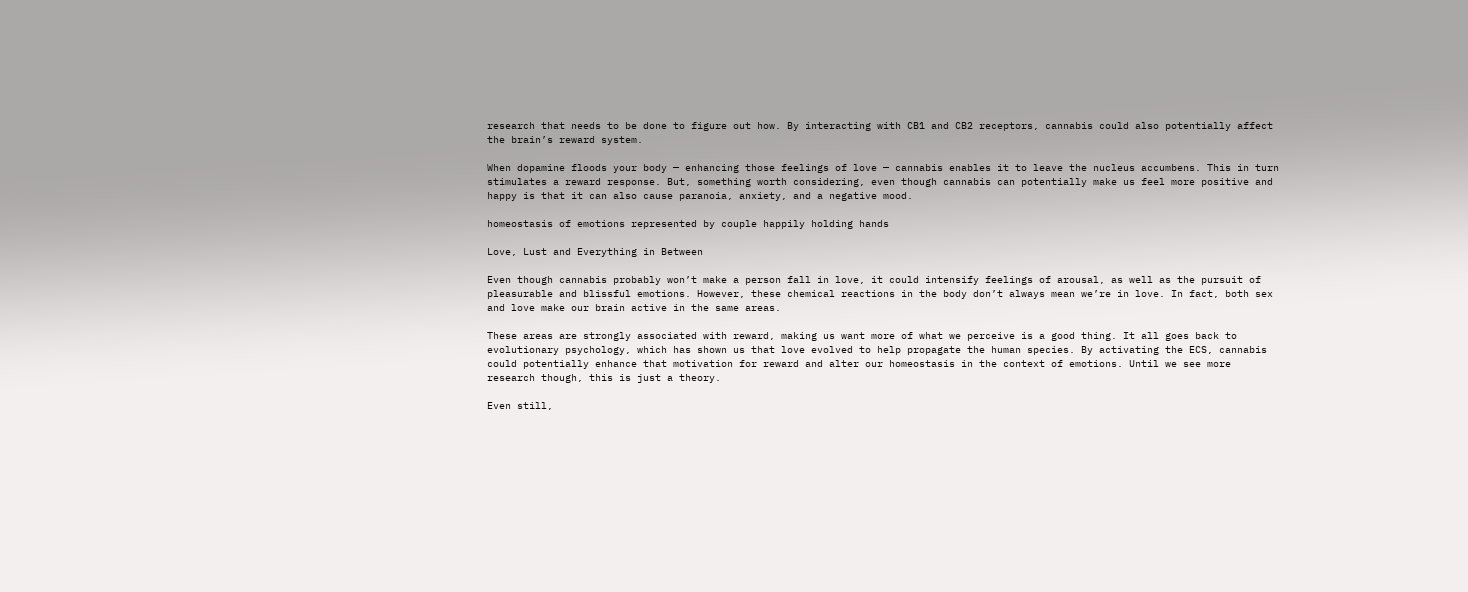research that needs to be done to figure out how. By interacting with CB1 and CB2 receptors, cannabis could also potentially affect the brain’s reward system.

When dopamine floods your body — enhancing those feelings of love — cannabis enables it to leave the nucleus accumbens. This in turn stimulates a reward response. But, something worth considering, even though cannabis can potentially make us feel more positive and happy is that it can also cause paranoia, anxiety, and a negative mood.

homeostasis of emotions represented by couple happily holding hands

Love, Lust and Everything in Between

Even though cannabis probably won’t make a person fall in love, it could intensify feelings of arousal, as well as the pursuit of pleasurable and blissful emotions. However, these chemical reactions in the body don’t always mean we’re in love. In fact, both sex and love make our brain active in the same areas.

These areas are strongly associated with reward, making us want more of what we perceive is a good thing. It all goes back to evolutionary psychology, which has shown us that love evolved to help propagate the human species. By activating the ECS, cannabis could potentially enhance that motivation for reward and alter our homeostasis in the context of emotions. Until we see more research though, this is just a theory.

Even still,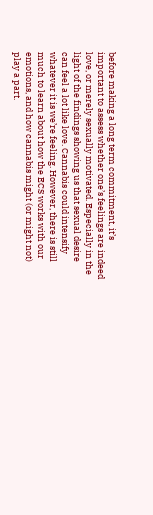before making a long term commitment, it’s important to assess whether one’s feelings are indeed love, or merely sexually motivated. Especially in the light of the findings showing us that sexual desire can feel a lot like love. Cannabis could intensify whatever it is we’re feeling. However, there is still much to learn about how the ECS works with our emotions, and how cannabis might (or might not) play a part.